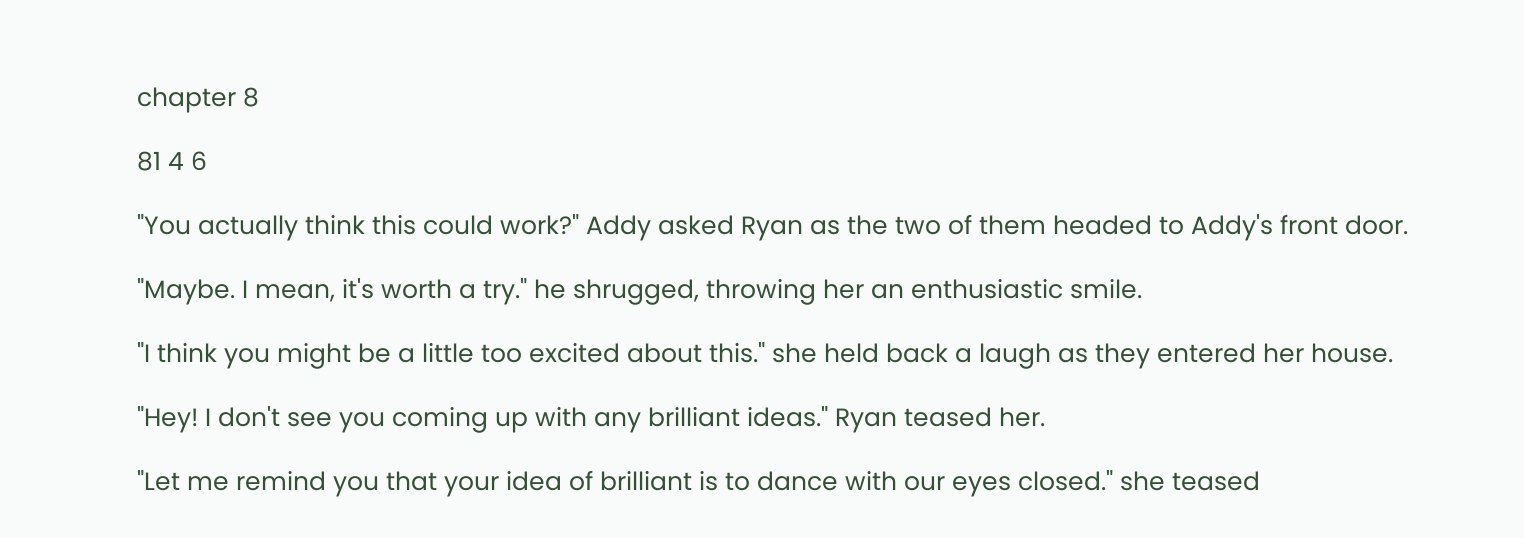chapter 8

81 4 6

"You actually think this could work?" Addy asked Ryan as the two of them headed to Addy's front door.

"Maybe. I mean, it's worth a try." he shrugged, throwing her an enthusiastic smile.

"I think you might be a little too excited about this." she held back a laugh as they entered her house.

"Hey! I don't see you coming up with any brilliant ideas." Ryan teased her.

"Let me remind you that your idea of brilliant is to dance with our eyes closed." she teased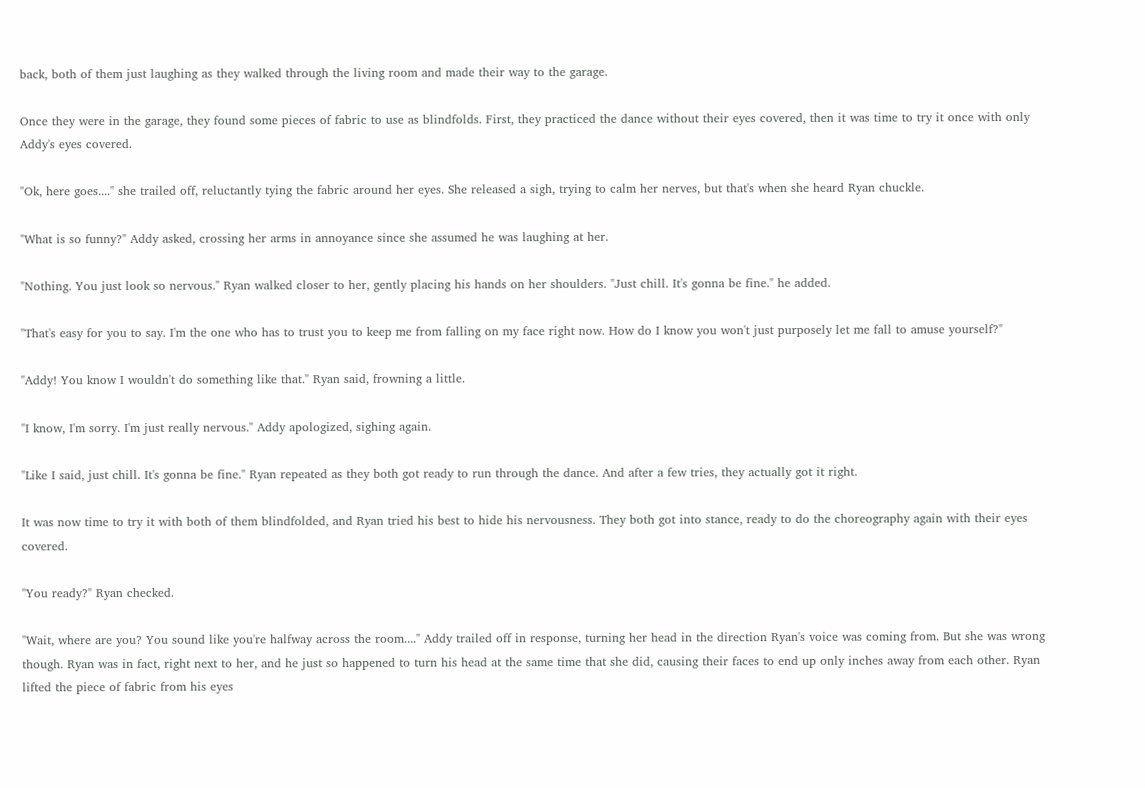back, both of them just laughing as they walked through the living room and made their way to the garage.

Once they were in the garage, they found some pieces of fabric to use as blindfolds. First, they practiced the dance without their eyes covered, then it was time to try it once with only Addy's eyes covered.

"Ok, here goes...." she trailed off, reluctantly tying the fabric around her eyes. She released a sigh, trying to calm her nerves, but that's when she heard Ryan chuckle.

"What is so funny?" Addy asked, crossing her arms in annoyance since she assumed he was laughing at her.

"Nothing. You just look so nervous." Ryan walked closer to her, gently placing his hands on her shoulders. "Just chill. It's gonna be fine." he added.

"That's easy for you to say. I'm the one who has to trust you to keep me from falling on my face right now. How do I know you won't just purposely let me fall to amuse yourself?"

"Addy! You know I wouldn't do something like that." Ryan said, frowning a little.

"I know, I'm sorry. I'm just really nervous." Addy apologized, sighing again.

"Like I said, just chill. It's gonna be fine." Ryan repeated as they both got ready to run through the dance. And after a few tries, they actually got it right.

It was now time to try it with both of them blindfolded, and Ryan tried his best to hide his nervousness. They both got into stance, ready to do the choreography again with their eyes covered.

"You ready?" Ryan checked.

"Wait, where are you? You sound like you're halfway across the room...." Addy trailed off in response, turning her head in the direction Ryan's voice was coming from. But she was wrong though. Ryan was in fact, right next to her, and he just so happened to turn his head at the same time that she did, causing their faces to end up only inches away from each other. Ryan lifted the piece of fabric from his eyes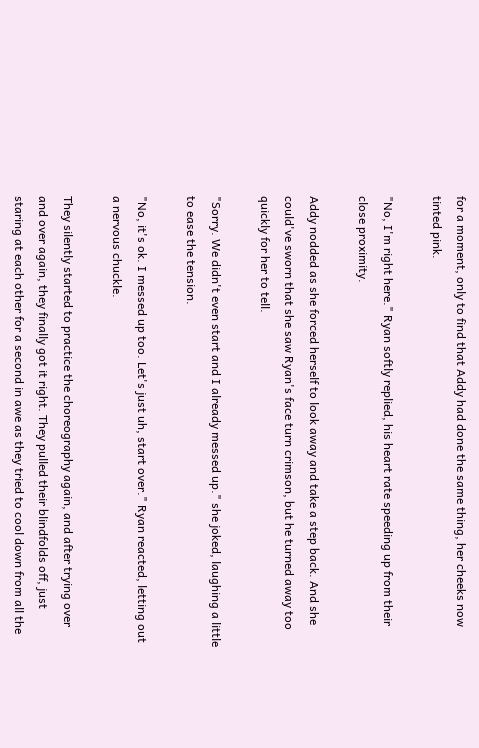for a moment, only to find that Addy had done the same thing, her cheeks now tinted pink.

"No, I'm right here." Ryan softly replied, his heart rate speeding up from their close proximity.

Addy nodded as she forced herself to look away and take a step back. And she could've sworn that she saw Ryan's face turn crimson, but he turned away too quickly for her to tell.

"Sorry. We didn't even start and I already messed up." she joked, laughing a little to ease the tension.

"No, it's ok. I messed up too. Let's just uh, start over." Ryan reacted, letting out a nervous chuckle.

They silently started to practice the choreography again, and after trying over and over again, they finally got it right. They pulled their blindfolds off, just staring at each other for a second in awe as they tried to cool down from all the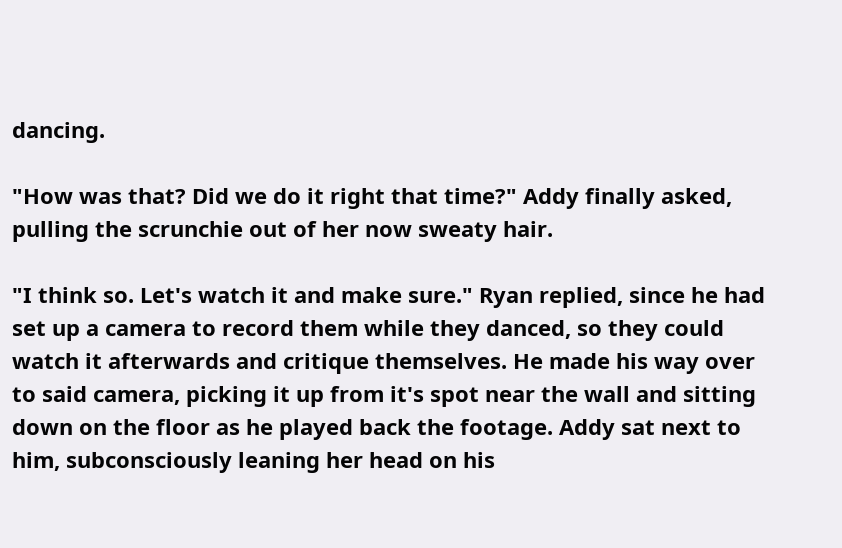dancing.

"How was that? Did we do it right that time?" Addy finally asked, pulling the scrunchie out of her now sweaty hair.

"I think so. Let's watch it and make sure." Ryan replied, since he had set up a camera to record them while they danced, so they could watch it afterwards and critique themselves. He made his way over to said camera, picking it up from it's spot near the wall and sitting down on the floor as he played back the footage. Addy sat next to him, subconsciously leaning her head on his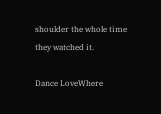shoulder the whole time they watched it.

Dance LoveWhere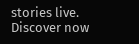stories live. Discover now